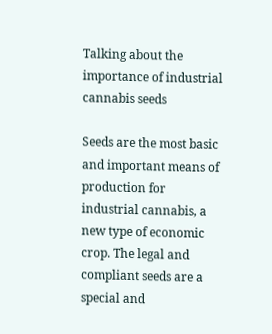Talking about the importance of industrial cannabis seeds

Seeds are the most basic and important means of production for industrial cannabis, a new type of economic crop. The legal and compliant seeds are a special and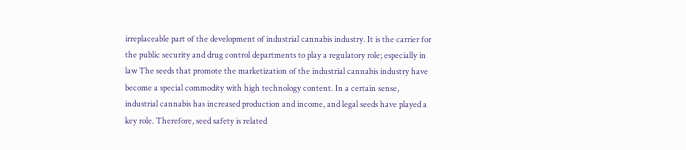irreplaceable part of the development of industrial cannabis industry. It is the carrier for the public security and drug control departments to play a regulatory role; especially in law The seeds that promote the marketization of the industrial cannabis industry have become a special commodity with high technology content. In a certain sense, industrial cannabis has increased production and income, and legal seeds have played a key role. Therefore, seed safety is related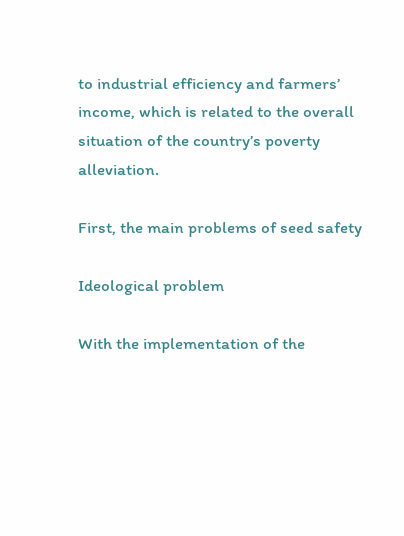to industrial efficiency and farmers’ income, which is related to the overall situation of the country’s poverty alleviation.

First, the main problems of seed safety

Ideological problem

With the implementation of the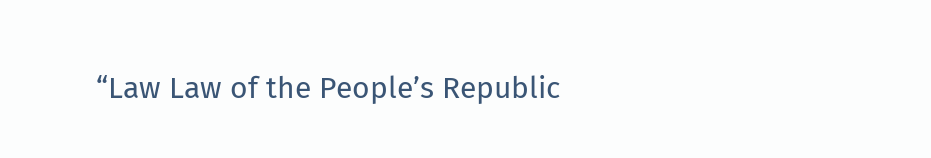“Law Law of the People’s Republic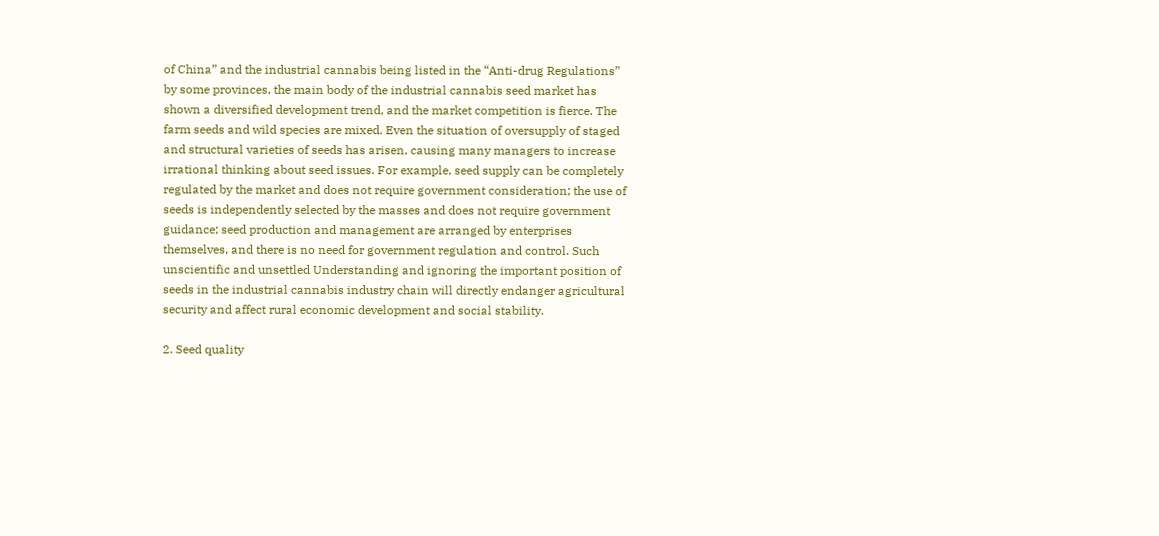of China” and the industrial cannabis being listed in the “Anti-drug Regulations” by some provinces, the main body of the industrial cannabis seed market has shown a diversified development trend, and the market competition is fierce. The farm seeds and wild species are mixed. Even the situation of oversupply of staged and structural varieties of seeds has arisen, causing many managers to increase irrational thinking about seed issues. For example, seed supply can be completely regulated by the market and does not require government consideration; the use of seeds is independently selected by the masses and does not require government guidance; seed production and management are arranged by enterprises themselves, and there is no need for government regulation and control. Such unscientific and unsettled Understanding and ignoring the important position of seeds in the industrial cannabis industry chain will directly endanger agricultural security and affect rural economic development and social stability.

2. Seed quality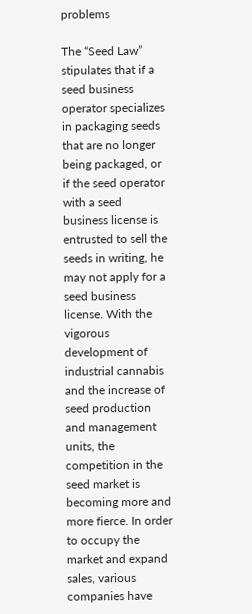problems

The “Seed Law” stipulates that if a seed business operator specializes in packaging seeds that are no longer being packaged, or if the seed operator with a seed business license is entrusted to sell the seeds in writing, he may not apply for a seed business license. With the vigorous development of industrial cannabis and the increase of seed production and management units, the competition in the seed market is becoming more and more fierce. In order to occupy the market and expand sales, various companies have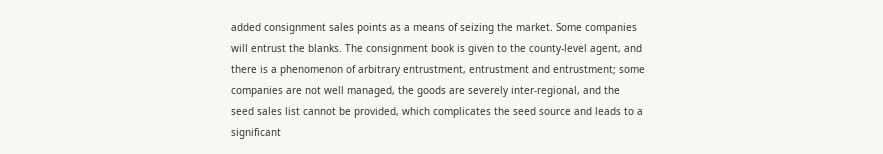added consignment sales points as a means of seizing the market. Some companies will entrust the blanks. The consignment book is given to the county-level agent, and there is a phenomenon of arbitrary entrustment, entrustment and entrustment; some companies are not well managed, the goods are severely inter-regional, and the seed sales list cannot be provided, which complicates the seed source and leads to a significant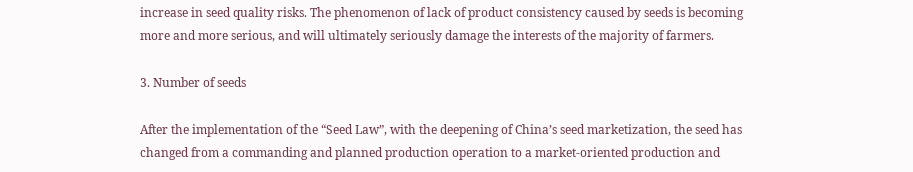increase in seed quality risks. The phenomenon of lack of product consistency caused by seeds is becoming more and more serious, and will ultimately seriously damage the interests of the majority of farmers.

3. Number of seeds

After the implementation of the “Seed Law”, with the deepening of China’s seed marketization, the seed has changed from a commanding and planned production operation to a market-oriented production and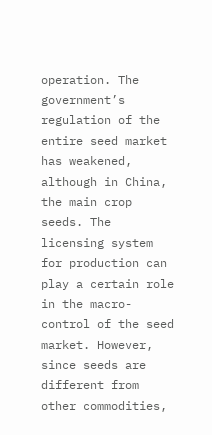operation. The government’s regulation of the entire seed market has weakened, although in China, the main crop seeds. The licensing system for production can play a certain role in the macro-control of the seed market. However, since seeds are different from other commodities,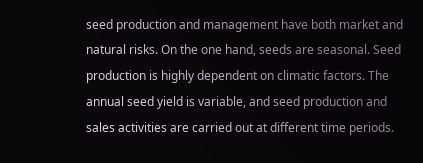seed production and management have both market and natural risks. On the one hand, seeds are seasonal. Seed production is highly dependent on climatic factors. The annual seed yield is variable, and seed production and sales activities are carried out at different time periods.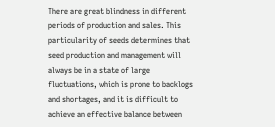There are great blindness in different periods of production and sales. This particularity of seeds determines that seed production and management will always be in a state of large fluctuations, which is prone to backlogs and shortages, and it is difficult to achieve an effective balance between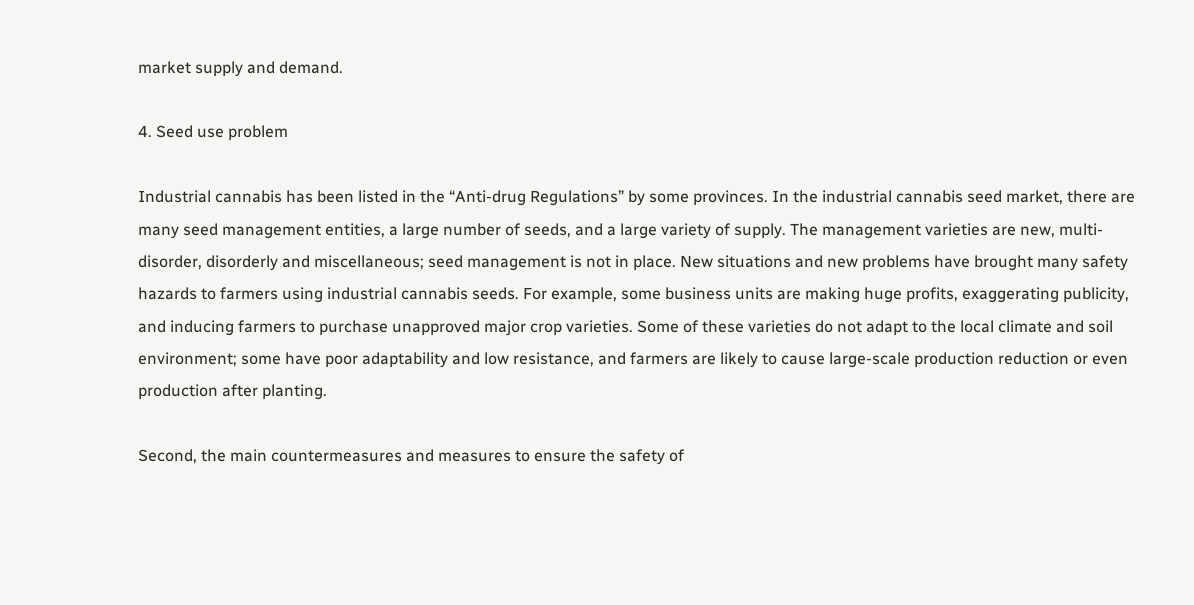market supply and demand.

4. Seed use problem

Industrial cannabis has been listed in the “Anti-drug Regulations” by some provinces. In the industrial cannabis seed market, there are many seed management entities, a large number of seeds, and a large variety of supply. The management varieties are new, multi-disorder, disorderly and miscellaneous; seed management is not in place. New situations and new problems have brought many safety hazards to farmers using industrial cannabis seeds. For example, some business units are making huge profits, exaggerating publicity, and inducing farmers to purchase unapproved major crop varieties. Some of these varieties do not adapt to the local climate and soil environment; some have poor adaptability and low resistance, and farmers are likely to cause large-scale production reduction or even production after planting.

Second, the main countermeasures and measures to ensure the safety of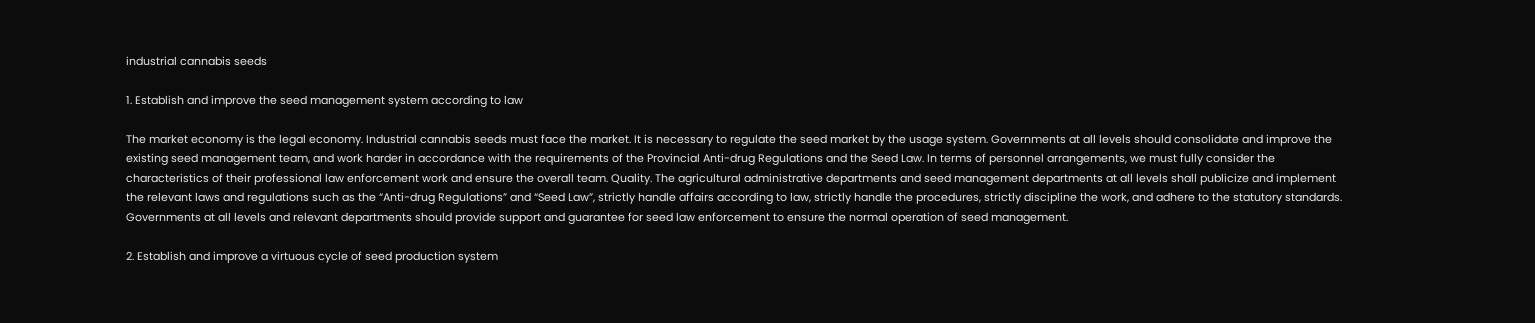industrial cannabis seeds

1. Establish and improve the seed management system according to law

The market economy is the legal economy. Industrial cannabis seeds must face the market. It is necessary to regulate the seed market by the usage system. Governments at all levels should consolidate and improve the existing seed management team, and work harder in accordance with the requirements of the Provincial Anti-drug Regulations and the Seed Law. In terms of personnel arrangements, we must fully consider the characteristics of their professional law enforcement work and ensure the overall team. Quality. The agricultural administrative departments and seed management departments at all levels shall publicize and implement the relevant laws and regulations such as the “Anti-drug Regulations” and “Seed Law”, strictly handle affairs according to law, strictly handle the procedures, strictly discipline the work, and adhere to the statutory standards. Governments at all levels and relevant departments should provide support and guarantee for seed law enforcement to ensure the normal operation of seed management.

2. Establish and improve a virtuous cycle of seed production system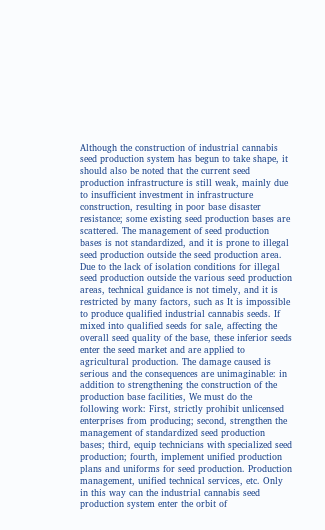Although the construction of industrial cannabis seed production system has begun to take shape, it should also be noted that the current seed production infrastructure is still weak, mainly due to insufficient investment in infrastructure construction, resulting in poor base disaster resistance; some existing seed production bases are scattered. The management of seed production bases is not standardized, and it is prone to illegal seed production outside the seed production area. Due to the lack of isolation conditions for illegal seed production outside the various seed production areas, technical guidance is not timely, and it is restricted by many factors, such as It is impossible to produce qualified industrial cannabis seeds. If mixed into qualified seeds for sale, affecting the overall seed quality of the base, these inferior seeds enter the seed market and are applied to agricultural production. The damage caused is serious and the consequences are unimaginable: in addition to strengthening the construction of the production base facilities, We must do the following work: First, strictly prohibit unlicensed enterprises from producing; second, strengthen the management of standardized seed production bases; third, equip technicians with specialized seed production; fourth, implement unified production plans and uniforms for seed production. Production management, unified technical services, etc. Only in this way can the industrial cannabis seed production system enter the orbit of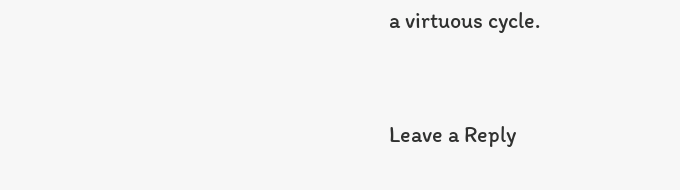a virtuous cycle.



Leave a Reply